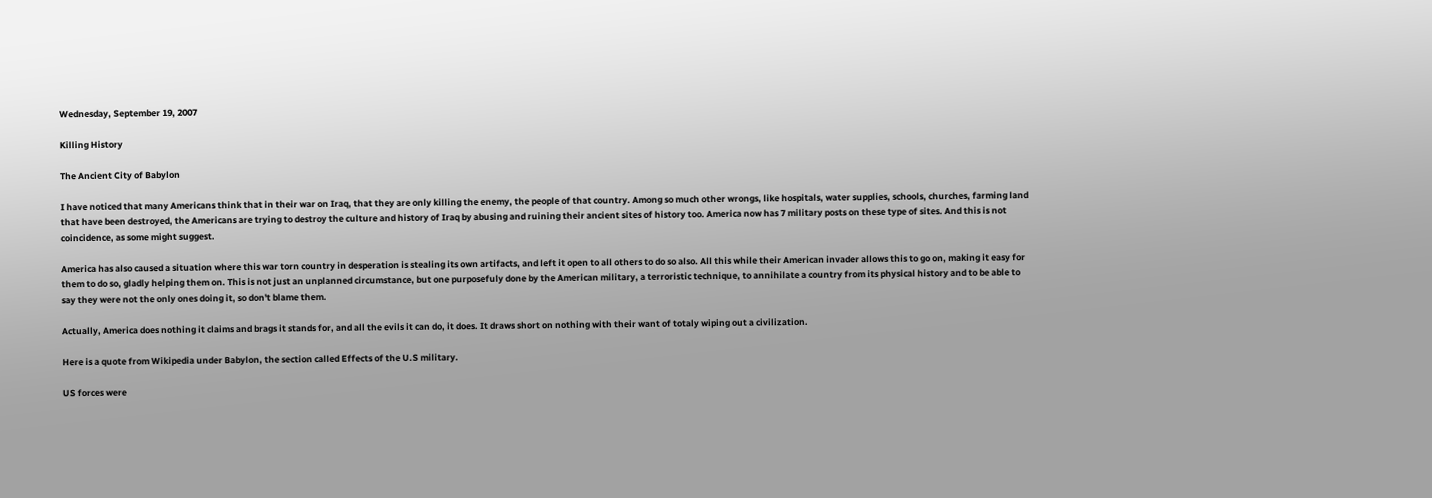Wednesday, September 19, 2007

Killing History

The Ancient City of Babylon

I have noticed that many Americans think that in their war on Iraq, that they are only killing the enemy, the people of that country. Among so much other wrongs, like hospitals, water supplies, schools, churches, farming land that have been destroyed, the Americans are trying to destroy the culture and history of Iraq by abusing and ruining their ancient sites of history too. America now has 7 military posts on these type of sites. And this is not coincidence, as some might suggest.

America has also caused a situation where this war torn country in desperation is stealing its own artifacts, and left it open to all others to do so also. All this while their American invader allows this to go on, making it easy for them to do so, gladly helping them on. This is not just an unplanned circumstance, but one purposefuly done by the American military, a terroristic technique, to annihilate a country from its physical history and to be able to say they were not the only ones doing it, so don't blame them.

Actually, America does nothing it claims and brags it stands for, and all the evils it can do, it does. It draws short on nothing with their want of totaly wiping out a civilization.

Here is a quote from Wikipedia under Babylon, the section called Effects of the U.S military.

US forces were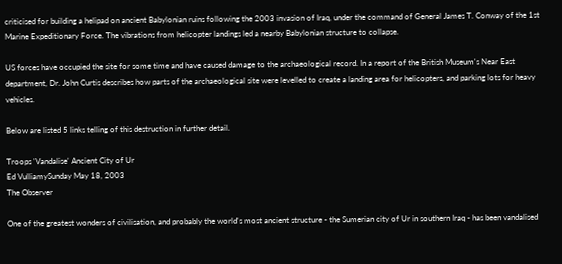criticised for building a helipad on ancient Babylonian ruins following the 2003 invasion of Iraq, under the command of General James T. Conway of the 1st Marine Expeditionary Force. The vibrations from helicopter landings led a nearby Babylonian structure to collapse.

US forces have occupied the site for some time and have caused damage to the archaeological record. In a report of the British Museum's Near East department, Dr. John Curtis describes how parts of the archaeological site were levelled to create a landing area for helicopters, and parking lots for heavy vehicles.

Below are listed 5 links telling of this destruction in further detail.

Troops 'Vandalise' Ancient City of Ur
Ed VulliamySunday May 18, 2003
The Observer

One of the greatest wonders of civilisation, and probably the world's most ancient structure - the Sumerian city of Ur in southern Iraq - has been vandalised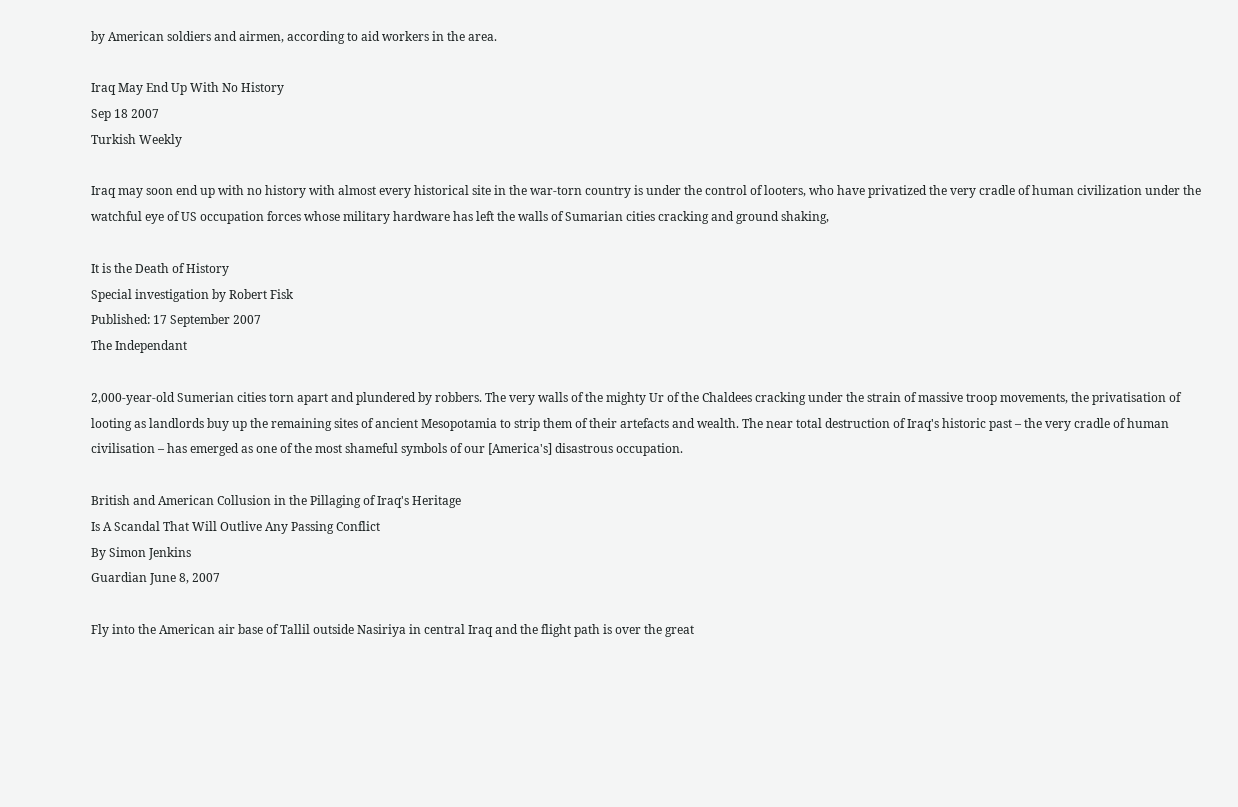by American soldiers and airmen, according to aid workers in the area.

Iraq May End Up With No History
Sep 18 2007
Turkish Weekly

Iraq may soon end up with no history with almost every historical site in the war-torn country is under the control of looters, who have privatized the very cradle of human civilization under the watchful eye of US occupation forces whose military hardware has left the walls of Sumarian cities cracking and ground shaking,

It is the Death of History
Special investigation by Robert Fisk
Published: 17 September 2007
The Independant

2,000-year-old Sumerian cities torn apart and plundered by robbers. The very walls of the mighty Ur of the Chaldees cracking under the strain of massive troop movements, the privatisation of looting as landlords buy up the remaining sites of ancient Mesopotamia to strip them of their artefacts and wealth. The near total destruction of Iraq's historic past – the very cradle of human civilisation – has emerged as one of the most shameful symbols of our [America's] disastrous occupation.

British and American Collusion in the Pillaging of Iraq's Heritage
Is A Scandal That Will Outlive Any Passing Conflict
By Simon Jenkins
Guardian June 8, 2007

Fly into the American air base of Tallil outside Nasiriya in central Iraq and the flight path is over the great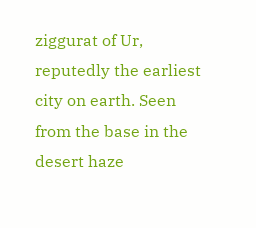ziggurat of Ur, reputedly the earliest city on earth. Seen from the base in the desert haze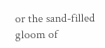or the sand-filled gloom of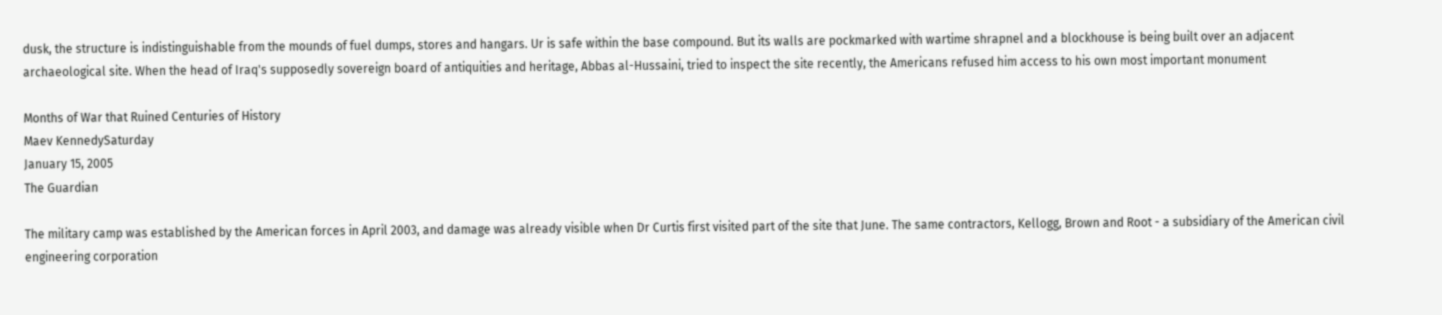dusk, the structure is indistinguishable from the mounds of fuel dumps, stores and hangars. Ur is safe within the base compound. But its walls are pockmarked with wartime shrapnel and a blockhouse is being built over an adjacent archaeological site. When the head of Iraq's supposedly sovereign board of antiquities and heritage, Abbas al-Hussaini, tried to inspect the site recently, the Americans refused him access to his own most important monument

Months of War that Ruined Centuries of History
Maev KennedySaturday
January 15, 2005
The Guardian

The military camp was established by the American forces in April 2003, and damage was already visible when Dr Curtis first visited part of the site that June. The same contractors, Kellogg, Brown and Root - a subsidiary of the American civil engineering corporation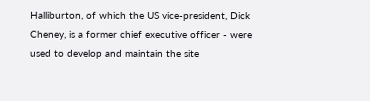Halliburton, of which the US vice-president, Dick Cheney, is a former chief executive officer - were used to develop and maintain the site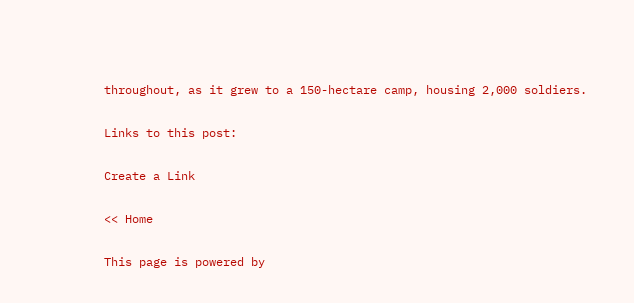throughout, as it grew to a 150-hectare camp, housing 2,000 soldiers.

Links to this post:

Create a Link

<< Home

This page is powered by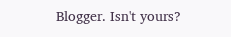Blogger. Isn't yours?